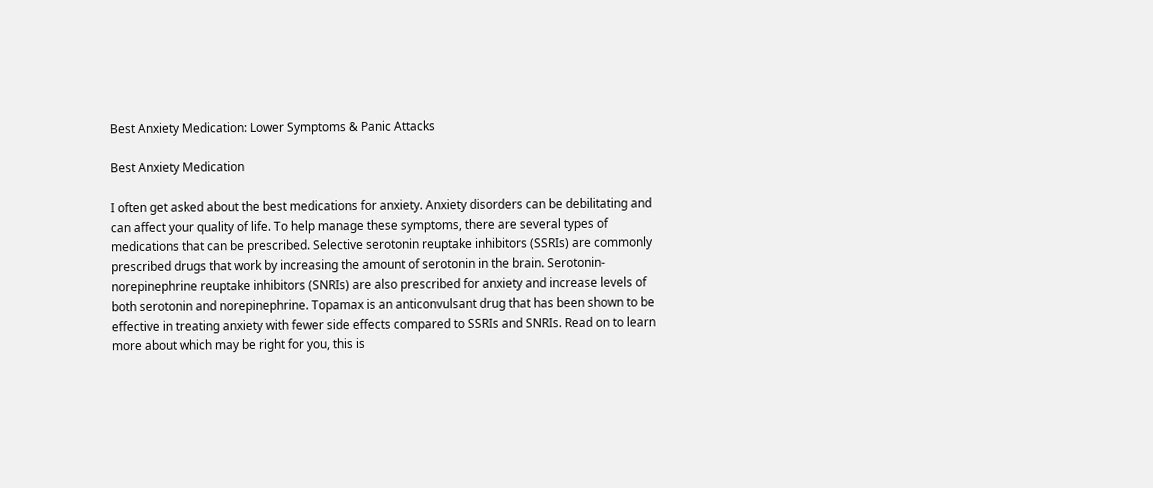Best Anxiety Medication: Lower Symptoms & Panic Attacks

Best Anxiety Medication

I often get asked about the best medications for anxiety. Anxiety disorders can be debilitating and can affect your quality of life. To help manage these symptoms, there are several types of medications that can be prescribed. Selective serotonin reuptake inhibitors (SSRIs) are commonly prescribed drugs that work by increasing the amount of serotonin in the brain. Serotonin-norepinephrine reuptake inhibitors (SNRIs) are also prescribed for anxiety and increase levels of both serotonin and norepinephrine. Topamax is an anticonvulsant drug that has been shown to be effective in treating anxiety with fewer side effects compared to SSRIs and SNRIs. Read on to learn more about which may be right for you, this is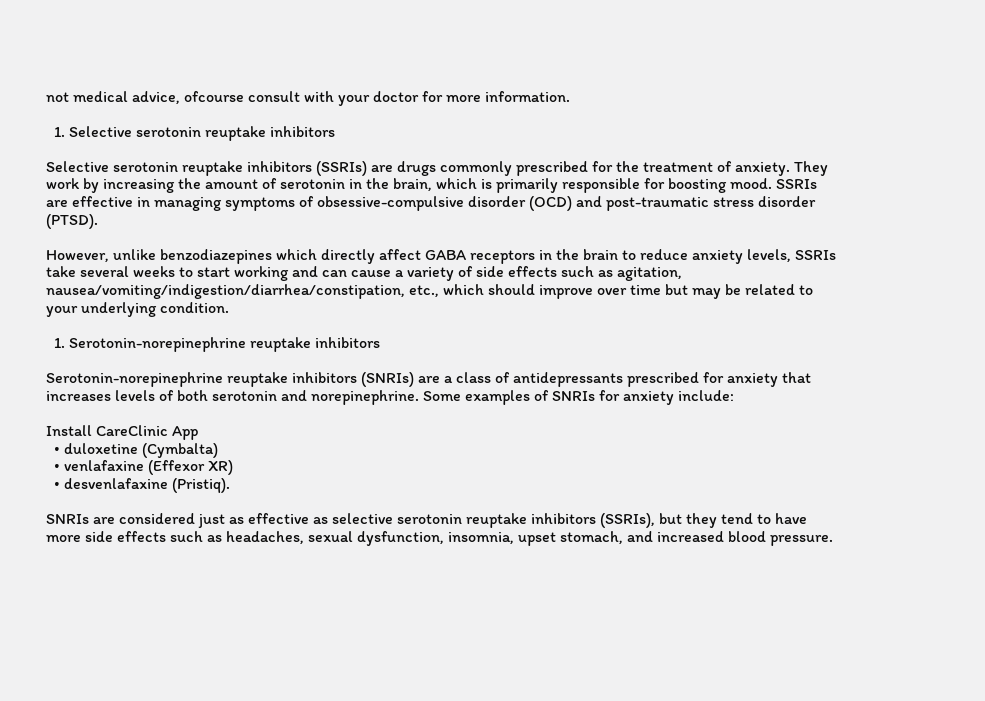not medical advice, ofcourse consult with your doctor for more information.

  1. Selective serotonin reuptake inhibitors

Selective serotonin reuptake inhibitors (SSRIs) are drugs commonly prescribed for the treatment of anxiety. They work by increasing the amount of serotonin in the brain, which is primarily responsible for boosting mood. SSRIs are effective in managing symptoms of obsessive-compulsive disorder (OCD) and post-traumatic stress disorder (PTSD).

However, unlike benzodiazepines which directly affect GABA receptors in the brain to reduce anxiety levels, SSRIs take several weeks to start working and can cause a variety of side effects such as agitation, nausea/vomiting/indigestion/diarrhea/constipation, etc., which should improve over time but may be related to your underlying condition.

  1. Serotonin-norepinephrine reuptake inhibitors

Serotonin-norepinephrine reuptake inhibitors (SNRIs) are a class of antidepressants prescribed for anxiety that increases levels of both serotonin and norepinephrine. Some examples of SNRIs for anxiety include:

Install CareClinic App
  • duloxetine (Cymbalta)
  • venlafaxine (Effexor XR)
  • desvenlafaxine (Pristiq).

SNRIs are considered just as effective as selective serotonin reuptake inhibitors (SSRIs), but they tend to have more side effects such as headaches, sexual dysfunction, insomnia, upset stomach, and increased blood pressure.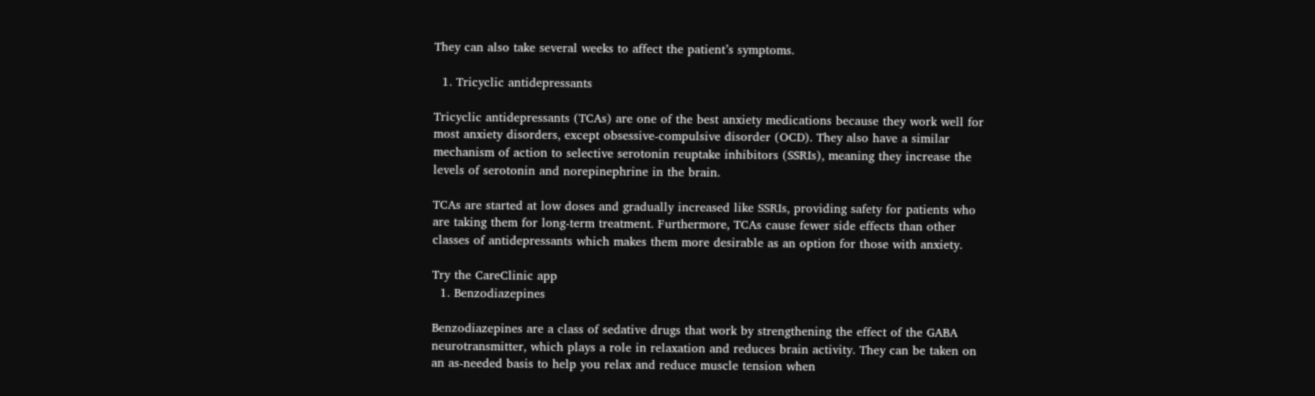They can also take several weeks to affect the patient’s symptoms.

  1. Tricyclic antidepressants

Tricyclic antidepressants (TCAs) are one of the best anxiety medications because they work well for most anxiety disorders, except obsessive-compulsive disorder (OCD). They also have a similar mechanism of action to selective serotonin reuptake inhibitors (SSRIs), meaning they increase the levels of serotonin and norepinephrine in the brain.

TCAs are started at low doses and gradually increased like SSRIs, providing safety for patients who are taking them for long-term treatment. Furthermore, TCAs cause fewer side effects than other classes of antidepressants which makes them more desirable as an option for those with anxiety.

Try the CareClinic app
  1. Benzodiazepines

Benzodiazepines are a class of sedative drugs that work by strengthening the effect of the GABA neurotransmitter, which plays a role in relaxation and reduces brain activity. They can be taken on an as-needed basis to help you relax and reduce muscle tension when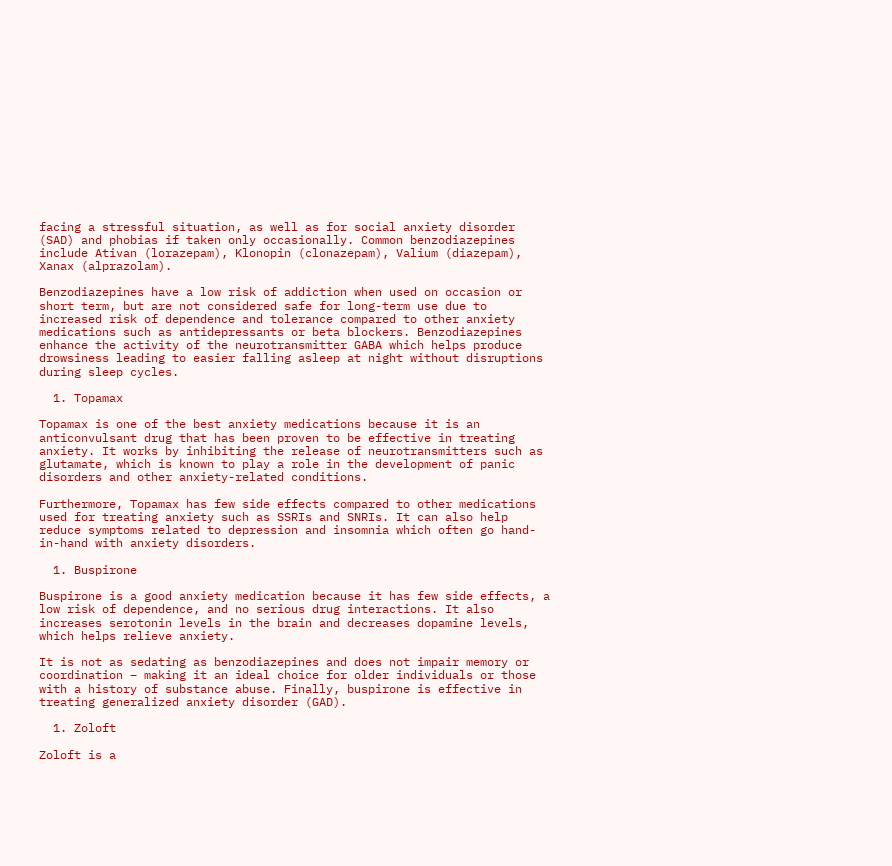facing a stressful situation, as well as for social anxiety disorder (SAD) and phobias if taken only occasionally. Common benzodiazepines include Ativan (lorazepam), Klonopin (clonazepam), Valium (diazepam), Xanax (alprazolam).

Benzodiazepines have a low risk of addiction when used on occasion or short term, but are not considered safe for long-term use due to increased risk of dependence and tolerance compared to other anxiety medications such as antidepressants or beta blockers. Benzodiazepines enhance the activity of the neurotransmitter GABA which helps produce drowsiness leading to easier falling asleep at night without disruptions during sleep cycles.

  1. Topamax

Topamax is one of the best anxiety medications because it is an anticonvulsant drug that has been proven to be effective in treating anxiety. It works by inhibiting the release of neurotransmitters such as glutamate, which is known to play a role in the development of panic disorders and other anxiety-related conditions.

Furthermore, Topamax has few side effects compared to other medications used for treating anxiety such as SSRIs and SNRIs. It can also help reduce symptoms related to depression and insomnia which often go hand-in-hand with anxiety disorders.

  1. Buspirone

Buspirone is a good anxiety medication because it has few side effects, a low risk of dependence, and no serious drug interactions. It also increases serotonin levels in the brain and decreases dopamine levels, which helps relieve anxiety.

It is not as sedating as benzodiazepines and does not impair memory or coordination – making it an ideal choice for older individuals or those with a history of substance abuse. Finally, buspirone is effective in treating generalized anxiety disorder (GAD).

  1. Zoloft

Zoloft is a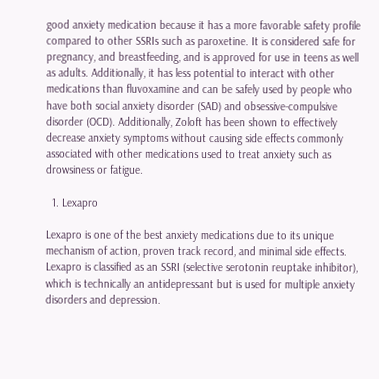good anxiety medication because it has a more favorable safety profile compared to other SSRIs such as paroxetine. It is considered safe for pregnancy, and breastfeeding, and is approved for use in teens as well as adults. Additionally, it has less potential to interact with other medications than fluvoxamine and can be safely used by people who have both social anxiety disorder (SAD) and obsessive-compulsive disorder (OCD). Additionally, Zoloft has been shown to effectively decrease anxiety symptoms without causing side effects commonly associated with other medications used to treat anxiety such as drowsiness or fatigue.

  1. Lexapro

Lexapro is one of the best anxiety medications due to its unique mechanism of action, proven track record, and minimal side effects. Lexapro is classified as an SSRI (selective serotonin reuptake inhibitor), which is technically an antidepressant but is used for multiple anxiety disorders and depression.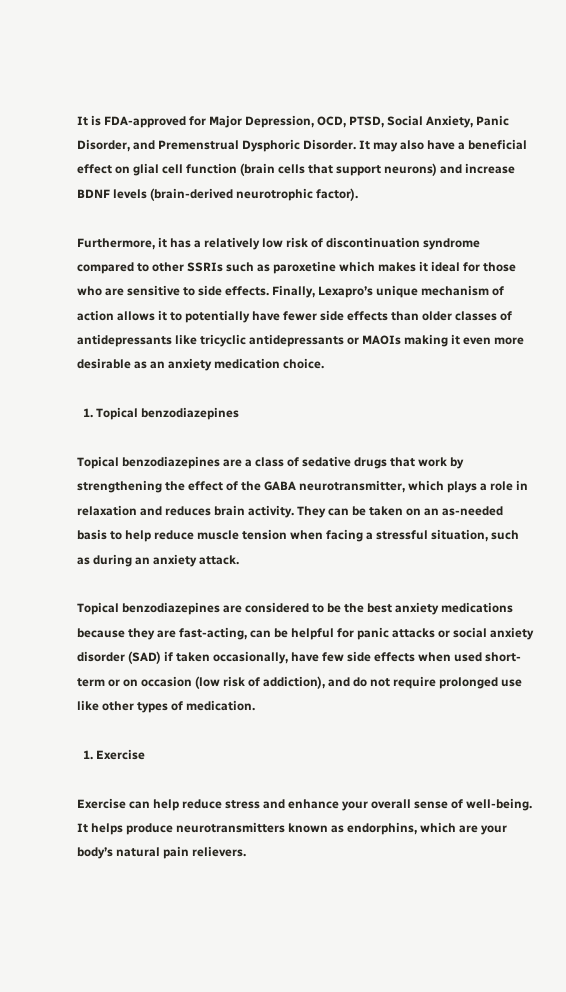It is FDA-approved for Major Depression, OCD, PTSD, Social Anxiety, Panic Disorder, and Premenstrual Dysphoric Disorder. It may also have a beneficial effect on glial cell function (brain cells that support neurons) and increase BDNF levels (brain-derived neurotrophic factor).

Furthermore, it has a relatively low risk of discontinuation syndrome compared to other SSRIs such as paroxetine which makes it ideal for those who are sensitive to side effects. Finally, Lexapro’s unique mechanism of action allows it to potentially have fewer side effects than older classes of antidepressants like tricyclic antidepressants or MAOIs making it even more desirable as an anxiety medication choice.

  1. Topical benzodiazepines

Topical benzodiazepines are a class of sedative drugs that work by strengthening the effect of the GABA neurotransmitter, which plays a role in relaxation and reduces brain activity. They can be taken on an as-needed basis to help reduce muscle tension when facing a stressful situation, such as during an anxiety attack.

Topical benzodiazepines are considered to be the best anxiety medications because they are fast-acting, can be helpful for panic attacks or social anxiety disorder (SAD) if taken occasionally, have few side effects when used short-term or on occasion (low risk of addiction), and do not require prolonged use like other types of medication.

  1. Exercise

Exercise can help reduce stress and enhance your overall sense of well-being. It helps produce neurotransmitters known as endorphins, which are your body’s natural pain relievers.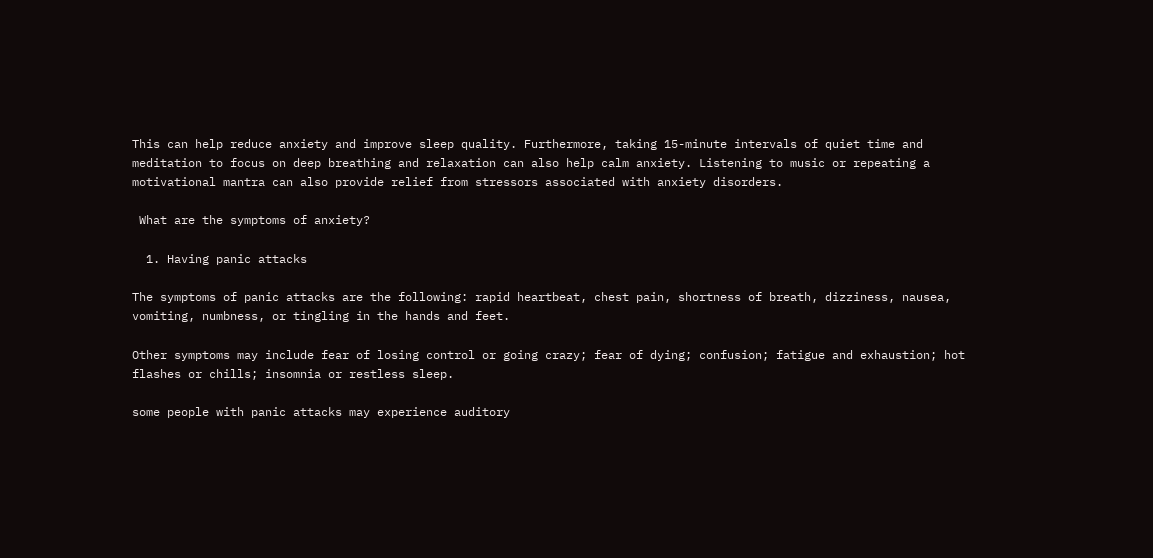This can help reduce anxiety and improve sleep quality. Furthermore, taking 15-minute intervals of quiet time and meditation to focus on deep breathing and relaxation can also help calm anxiety. Listening to music or repeating a motivational mantra can also provide relief from stressors associated with anxiety disorders.

 What are the symptoms of anxiety?

  1. Having panic attacks

The symptoms of panic attacks are the following: rapid heartbeat, chest pain, shortness of breath, dizziness, nausea, vomiting, numbness, or tingling in the hands and feet.

Other symptoms may include fear of losing control or going crazy; fear of dying; confusion; fatigue and exhaustion; hot flashes or chills; insomnia or restless sleep.

some people with panic attacks may experience auditory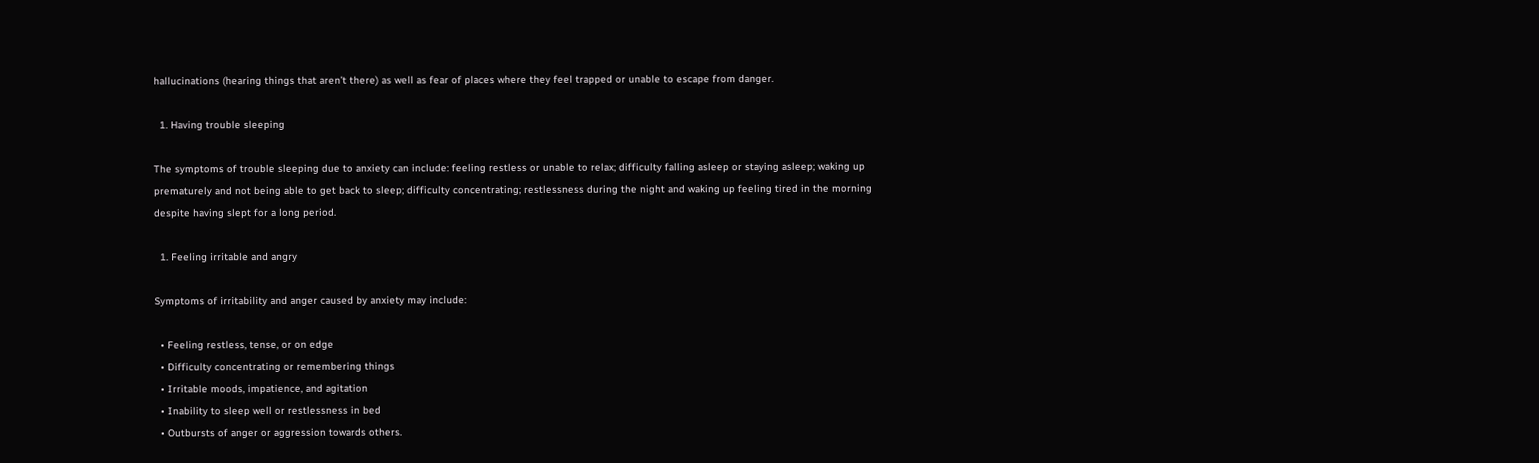hallucinations (hearing things that aren’t there) as well as fear of places where they feel trapped or unable to escape from danger.

  1. Having trouble sleeping

The symptoms of trouble sleeping due to anxiety can include: feeling restless or unable to relax; difficulty falling asleep or staying asleep; waking up prematurely and not being able to get back to sleep; difficulty concentrating; restlessness during the night and waking up feeling tired in the morning despite having slept for a long period.

  1. Feeling irritable and angry

Symptoms of irritability and anger caused by anxiety may include:

  • Feeling restless, tense, or on edge
  • Difficulty concentrating or remembering things
  • Irritable moods, impatience, and agitation
  • Inability to sleep well or restlessness in bed
  • Outbursts of anger or aggression towards others.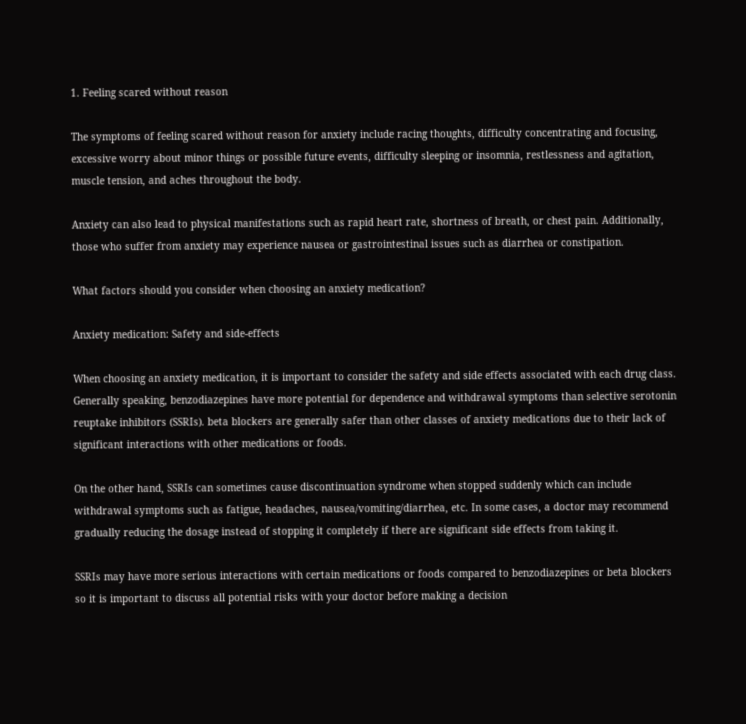1. Feeling scared without reason

The symptoms of feeling scared without reason for anxiety include racing thoughts, difficulty concentrating and focusing, excessive worry about minor things or possible future events, difficulty sleeping or insomnia, restlessness and agitation, muscle tension, and aches throughout the body.

Anxiety can also lead to physical manifestations such as rapid heart rate, shortness of breath, or chest pain. Additionally, those who suffer from anxiety may experience nausea or gastrointestinal issues such as diarrhea or constipation.

What factors should you consider when choosing an anxiety medication?

Anxiety medication: Safety and side-effects

When choosing an anxiety medication, it is important to consider the safety and side effects associated with each drug class. Generally speaking, benzodiazepines have more potential for dependence and withdrawal symptoms than selective serotonin reuptake inhibitors (SSRIs). beta blockers are generally safer than other classes of anxiety medications due to their lack of significant interactions with other medications or foods.

On the other hand, SSRIs can sometimes cause discontinuation syndrome when stopped suddenly which can include withdrawal symptoms such as fatigue, headaches, nausea/vomiting/diarrhea, etc. In some cases, a doctor may recommend gradually reducing the dosage instead of stopping it completely if there are significant side effects from taking it.

SSRIs may have more serious interactions with certain medications or foods compared to benzodiazepines or beta blockers so it is important to discuss all potential risks with your doctor before making a decision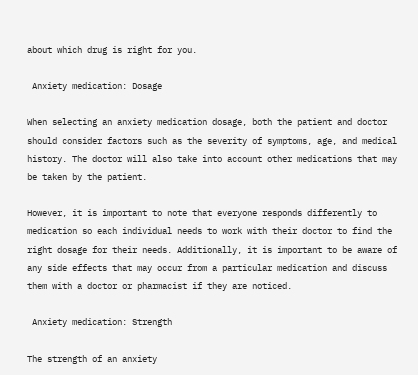about which drug is right for you.

 Anxiety medication: Dosage

When selecting an anxiety medication dosage, both the patient and doctor should consider factors such as the severity of symptoms, age, and medical history. The doctor will also take into account other medications that may be taken by the patient.

However, it is important to note that everyone responds differently to medication so each individual needs to work with their doctor to find the right dosage for their needs. Additionally, it is important to be aware of any side effects that may occur from a particular medication and discuss them with a doctor or pharmacist if they are noticed.

 Anxiety medication: Strength

The strength of an anxiety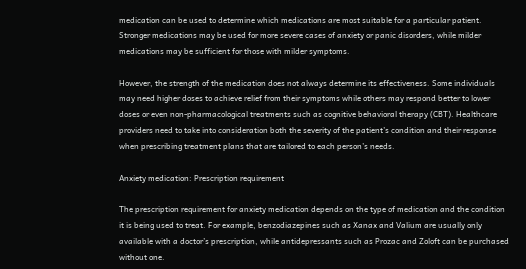medication can be used to determine which medications are most suitable for a particular patient. Stronger medications may be used for more severe cases of anxiety or panic disorders, while milder medications may be sufficient for those with milder symptoms.

However, the strength of the medication does not always determine its effectiveness. Some individuals may need higher doses to achieve relief from their symptoms while others may respond better to lower doses or even non-pharmacological treatments such as cognitive behavioral therapy (CBT). Healthcare providers need to take into consideration both the severity of the patient’s condition and their response when prescribing treatment plans that are tailored to each person’s needs.

Anxiety medication: Prescription requirement

The prescription requirement for anxiety medication depends on the type of medication and the condition it is being used to treat. For example, benzodiazepines such as Xanax and Valium are usually only available with a doctor’s prescription, while antidepressants such as Prozac and Zoloft can be purchased without one.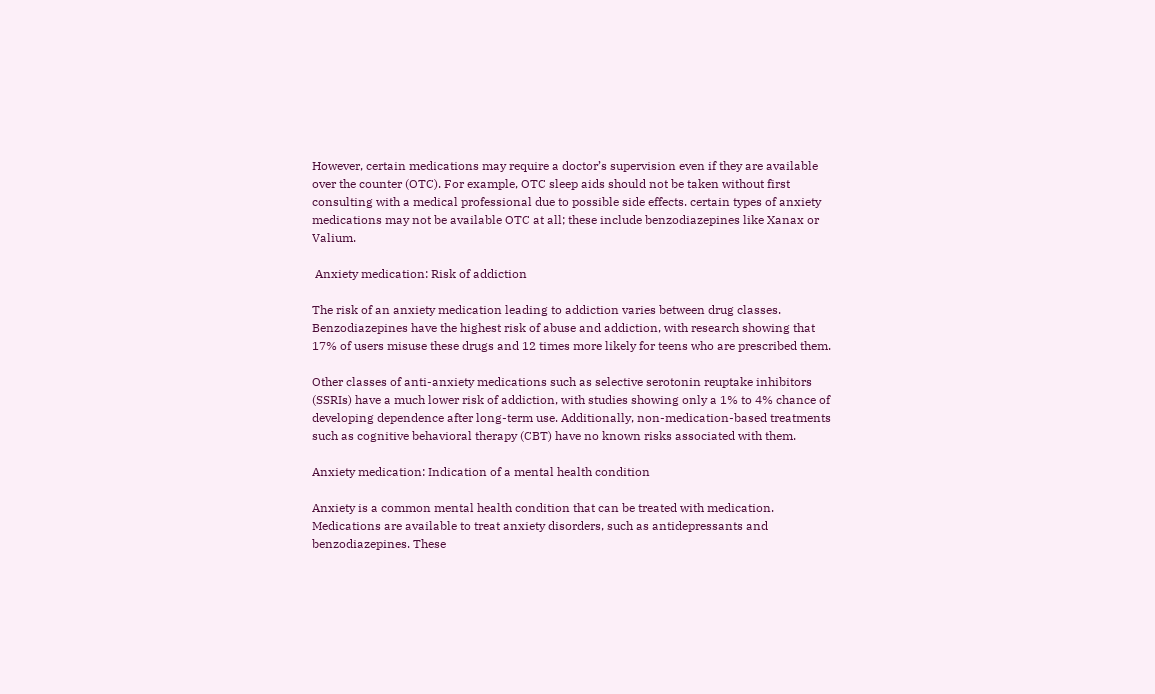However, certain medications may require a doctor’s supervision even if they are available over the counter (OTC). For example, OTC sleep aids should not be taken without first consulting with a medical professional due to possible side effects. certain types of anxiety medications may not be available OTC at all; these include benzodiazepines like Xanax or Valium.

 Anxiety medication: Risk of addiction

The risk of an anxiety medication leading to addiction varies between drug classes. Benzodiazepines have the highest risk of abuse and addiction, with research showing that 17% of users misuse these drugs and 12 times more likely for teens who are prescribed them.

Other classes of anti-anxiety medications such as selective serotonin reuptake inhibitors (SSRIs) have a much lower risk of addiction, with studies showing only a 1% to 4% chance of developing dependence after long-term use. Additionally, non-medication-based treatments such as cognitive behavioral therapy (CBT) have no known risks associated with them.

Anxiety medication: Indication of a mental health condition

Anxiety is a common mental health condition that can be treated with medication. Medications are available to treat anxiety disorders, such as antidepressants and benzodiazepines. These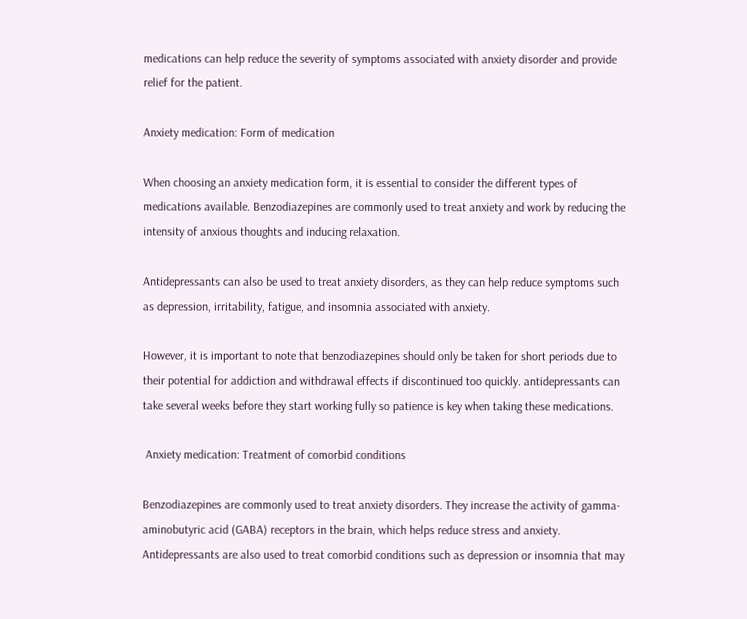medications can help reduce the severity of symptoms associated with anxiety disorder and provide relief for the patient.

Anxiety medication: Form of medication

When choosing an anxiety medication form, it is essential to consider the different types of medications available. Benzodiazepines are commonly used to treat anxiety and work by reducing the intensity of anxious thoughts and inducing relaxation.

Antidepressants can also be used to treat anxiety disorders, as they can help reduce symptoms such as depression, irritability, fatigue, and insomnia associated with anxiety.

However, it is important to note that benzodiazepines should only be taken for short periods due to their potential for addiction and withdrawal effects if discontinued too quickly. antidepressants can take several weeks before they start working fully so patience is key when taking these medications.

 Anxiety medication: Treatment of comorbid conditions

Benzodiazepines are commonly used to treat anxiety disorders. They increase the activity of gamma-aminobutyric acid (GABA) receptors in the brain, which helps reduce stress and anxiety. Antidepressants are also used to treat comorbid conditions such as depression or insomnia that may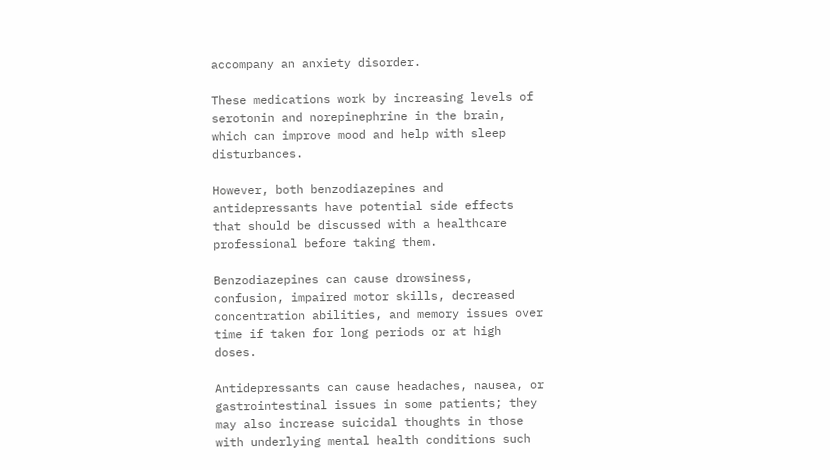accompany an anxiety disorder.

These medications work by increasing levels of serotonin and norepinephrine in the brain, which can improve mood and help with sleep disturbances.

However, both benzodiazepines and antidepressants have potential side effects that should be discussed with a healthcare professional before taking them.

Benzodiazepines can cause drowsiness, confusion, impaired motor skills, decreased concentration abilities, and memory issues over time if taken for long periods or at high doses.

Antidepressants can cause headaches, nausea, or gastrointestinal issues in some patients; they may also increase suicidal thoughts in those with underlying mental health conditions such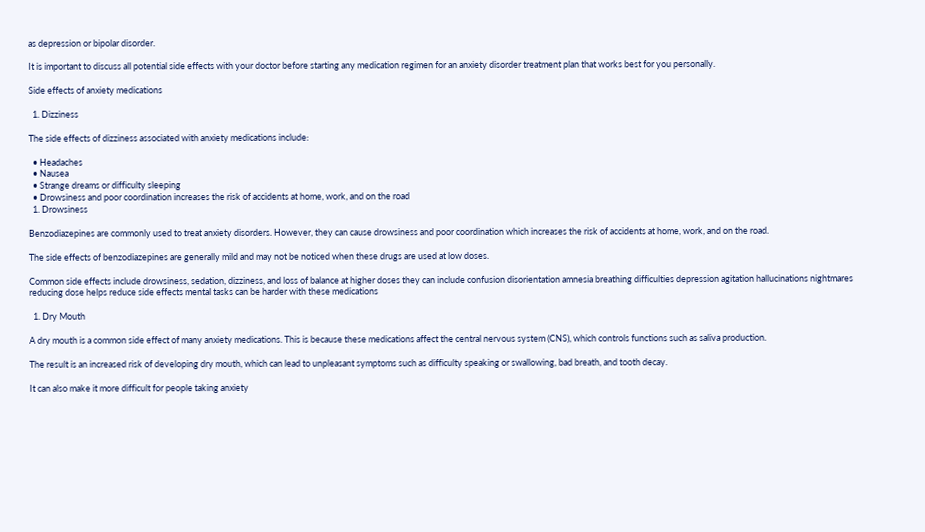as depression or bipolar disorder.

It is important to discuss all potential side effects with your doctor before starting any medication regimen for an anxiety disorder treatment plan that works best for you personally.

Side effects of anxiety medications

  1. Dizziness

The side effects of dizziness associated with anxiety medications include:

  • Headaches
  • Nausea
  • Strange dreams or difficulty sleeping
  • Drowsiness and poor coordination increases the risk of accidents at home, work, and on the road
  1. Drowsiness

Benzodiazepines are commonly used to treat anxiety disorders. However, they can cause drowsiness and poor coordination which increases the risk of accidents at home, work, and on the road.

The side effects of benzodiazepines are generally mild and may not be noticed when these drugs are used at low doses.

Common side effects include drowsiness, sedation, dizziness, and loss of balance at higher doses they can include confusion disorientation amnesia breathing difficulties depression agitation hallucinations nightmares reducing dose helps reduce side effects mental tasks can be harder with these medications

  1. Dry Mouth

A dry mouth is a common side effect of many anxiety medications. This is because these medications affect the central nervous system (CNS), which controls functions such as saliva production.

The result is an increased risk of developing dry mouth, which can lead to unpleasant symptoms such as difficulty speaking or swallowing, bad breath, and tooth decay.

It can also make it more difficult for people taking anxiety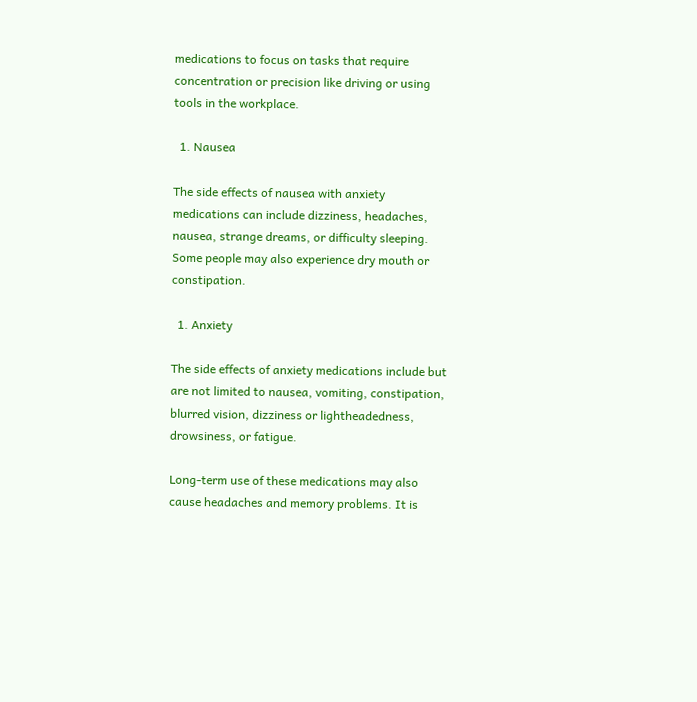medications to focus on tasks that require concentration or precision like driving or using tools in the workplace.

  1. Nausea

The side effects of nausea with anxiety medications can include dizziness, headaches, nausea, strange dreams, or difficulty sleeping. Some people may also experience dry mouth or constipation.

  1. Anxiety

The side effects of anxiety medications include but are not limited to nausea, vomiting, constipation, blurred vision, dizziness or lightheadedness, drowsiness, or fatigue.

Long-term use of these medications may also cause headaches and memory problems. It is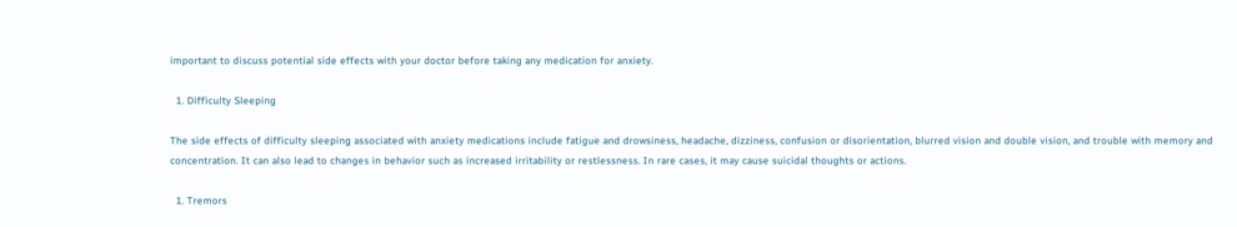important to discuss potential side effects with your doctor before taking any medication for anxiety.

  1. Difficulty Sleeping

The side effects of difficulty sleeping associated with anxiety medications include fatigue and drowsiness, headache, dizziness, confusion or disorientation, blurred vision and double vision, and trouble with memory and concentration. It can also lead to changes in behavior such as increased irritability or restlessness. In rare cases, it may cause suicidal thoughts or actions.

  1. Tremors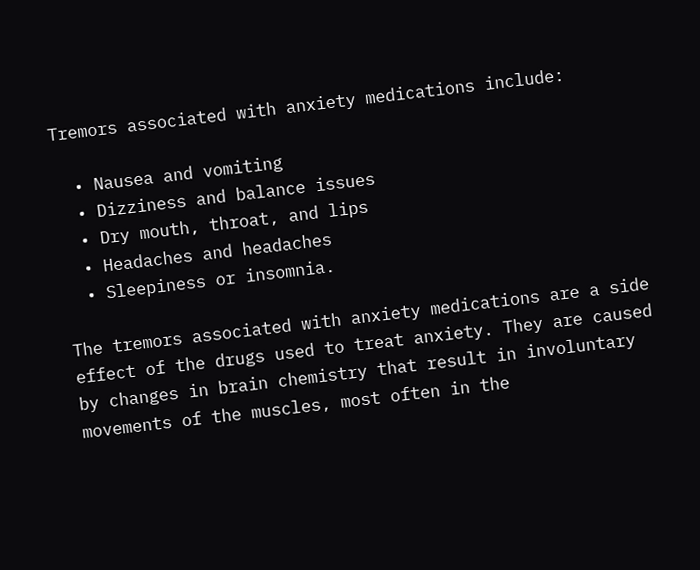Tremors associated with anxiety medications include:

  • Nausea and vomiting
  • Dizziness and balance issues
  • Dry mouth, throat, and lips
  • Headaches and headaches
  • Sleepiness or insomnia.

The tremors associated with anxiety medications are a side effect of the drugs used to treat anxiety. They are caused by changes in brain chemistry that result in involuntary movements of the muscles, most often in the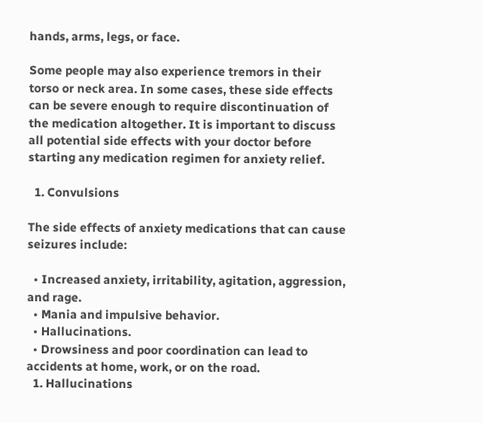hands, arms, legs, or face.

Some people may also experience tremors in their torso or neck area. In some cases, these side effects can be severe enough to require discontinuation of the medication altogether. It is important to discuss all potential side effects with your doctor before starting any medication regimen for anxiety relief.

  1. Convulsions

The side effects of anxiety medications that can cause seizures include:

  • Increased anxiety, irritability, agitation, aggression, and rage.
  • Mania and impulsive behavior.
  • Hallucinations.
  • Drowsiness and poor coordination can lead to accidents at home, work, or on the road.
  1. Hallucinations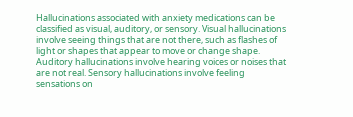Hallucinations associated with anxiety medications can be classified as visual, auditory, or sensory. Visual hallucinations involve seeing things that are not there, such as flashes of light or shapes that appear to move or change shape. Auditory hallucinations involve hearing voices or noises that are not real. Sensory hallucinations involve feeling sensations on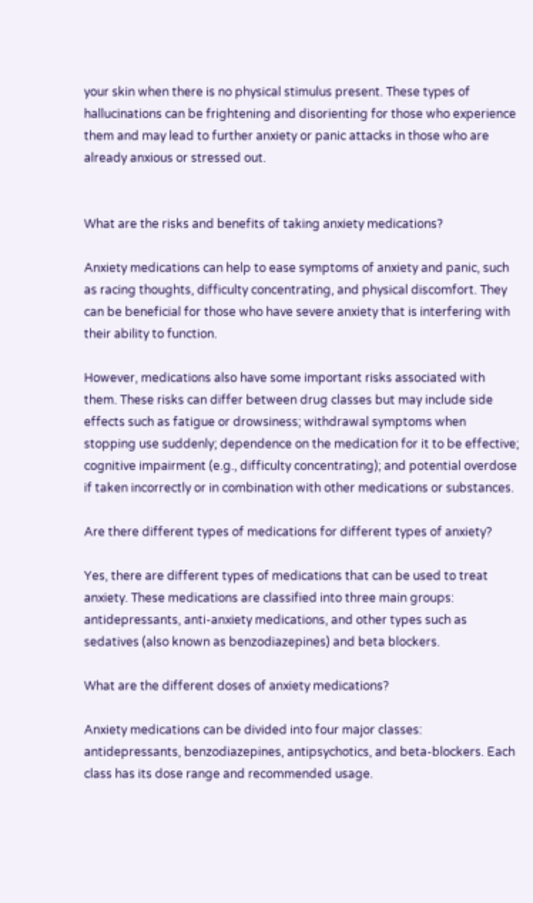your skin when there is no physical stimulus present. These types of hallucinations can be frightening and disorienting for those who experience them and may lead to further anxiety or panic attacks in those who are already anxious or stressed out.


What are the risks and benefits of taking anxiety medications?

Anxiety medications can help to ease symptoms of anxiety and panic, such as racing thoughts, difficulty concentrating, and physical discomfort. They can be beneficial for those who have severe anxiety that is interfering with their ability to function.

However, medications also have some important risks associated with them. These risks can differ between drug classes but may include side effects such as fatigue or drowsiness; withdrawal symptoms when stopping use suddenly; dependence on the medication for it to be effective; cognitive impairment (e.g., difficulty concentrating); and potential overdose if taken incorrectly or in combination with other medications or substances.

Are there different types of medications for different types of anxiety?

Yes, there are different types of medications that can be used to treat anxiety. These medications are classified into three main groups: antidepressants, anti-anxiety medications, and other types such as sedatives (also known as benzodiazepines) and beta blockers.

What are the different doses of anxiety medications?

Anxiety medications can be divided into four major classes: antidepressants, benzodiazepines, antipsychotics, and beta-blockers. Each class has its dose range and recommended usage.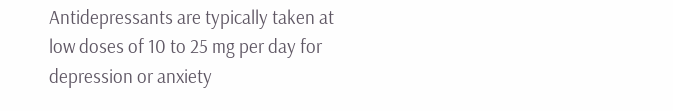Antidepressants are typically taken at low doses of 10 to 25 mg per day for depression or anxiety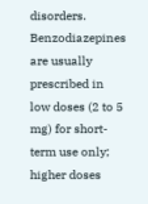disorders. Benzodiazepines are usually prescribed in low doses (2 to 5 mg) for short-term use only; higher doses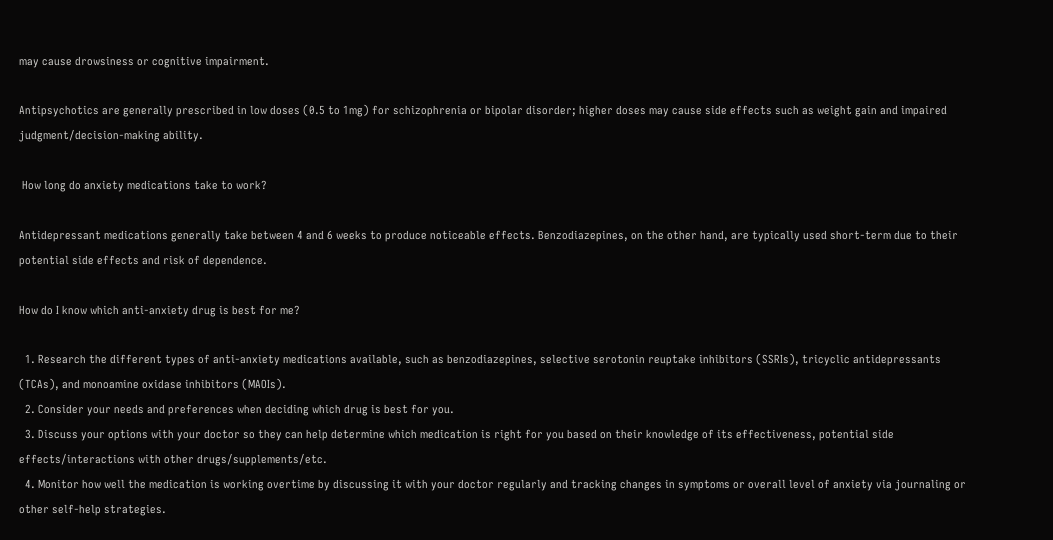may cause drowsiness or cognitive impairment.

Antipsychotics are generally prescribed in low doses (0.5 to 1mg) for schizophrenia or bipolar disorder; higher doses may cause side effects such as weight gain and impaired judgment/decision-making ability.

 How long do anxiety medications take to work?

Antidepressant medications generally take between 4 and 6 weeks to produce noticeable effects. Benzodiazepines, on the other hand, are typically used short-term due to their potential side effects and risk of dependence.

How do I know which anti-anxiety drug is best for me?

  1. Research the different types of anti-anxiety medications available, such as benzodiazepines, selective serotonin reuptake inhibitors (SSRIs), tricyclic antidepressants (TCAs), and monoamine oxidase inhibitors (MAOIs).
  2. Consider your needs and preferences when deciding which drug is best for you.
  3. Discuss your options with your doctor so they can help determine which medication is right for you based on their knowledge of its effectiveness, potential side effects/interactions with other drugs/supplements/etc.
  4. Monitor how well the medication is working overtime by discussing it with your doctor regularly and tracking changes in symptoms or overall level of anxiety via journaling or other self-help strategies.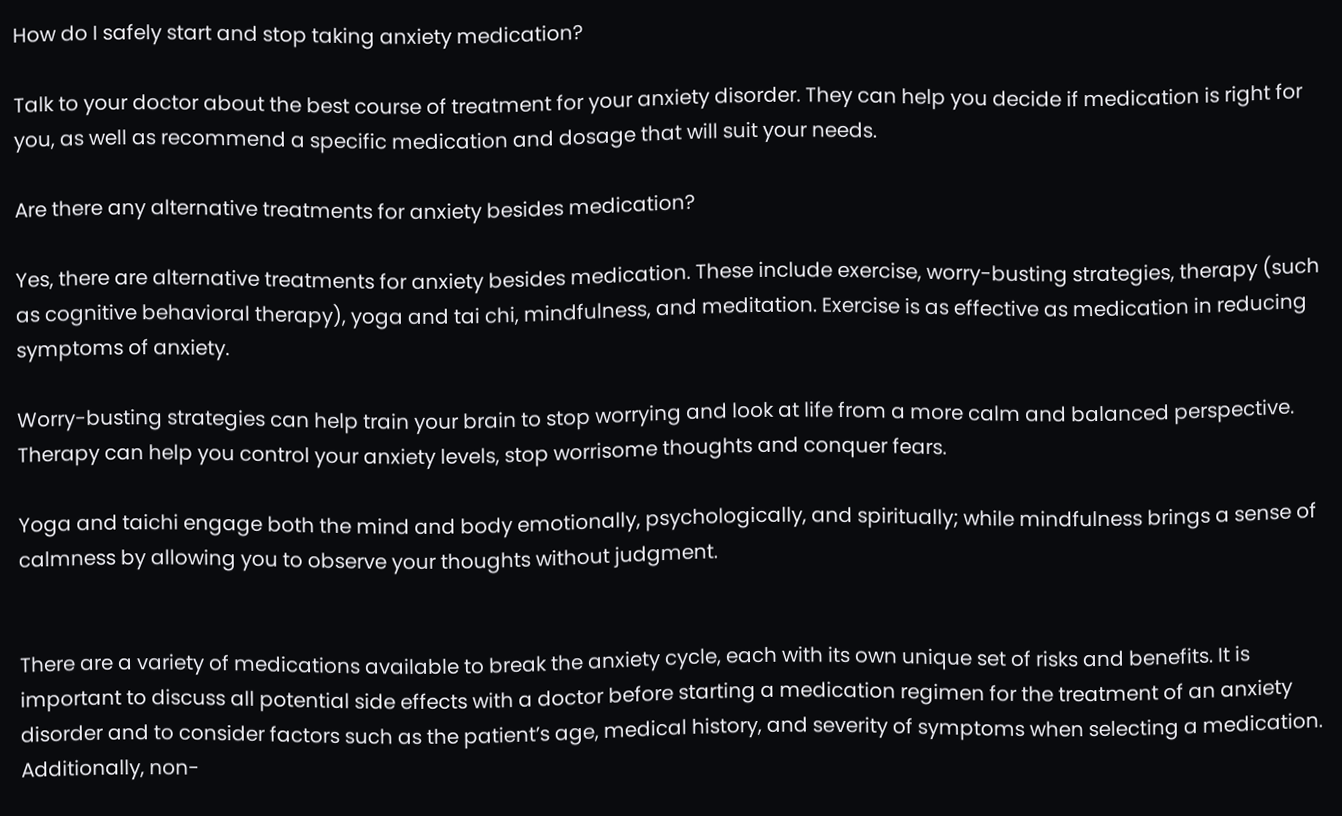How do I safely start and stop taking anxiety medication?

Talk to your doctor about the best course of treatment for your anxiety disorder. They can help you decide if medication is right for you, as well as recommend a specific medication and dosage that will suit your needs.

Are there any alternative treatments for anxiety besides medication?

Yes, there are alternative treatments for anxiety besides medication. These include exercise, worry-busting strategies, therapy (such as cognitive behavioral therapy), yoga and tai chi, mindfulness, and meditation. Exercise is as effective as medication in reducing symptoms of anxiety.

Worry-busting strategies can help train your brain to stop worrying and look at life from a more calm and balanced perspective. Therapy can help you control your anxiety levels, stop worrisome thoughts and conquer fears.

Yoga and taichi engage both the mind and body emotionally, psychologically, and spiritually; while mindfulness brings a sense of calmness by allowing you to observe your thoughts without judgment.


There are a variety of medications available to break the anxiety cycle, each with its own unique set of risks and benefits. It is important to discuss all potential side effects with a doctor before starting a medication regimen for the treatment of an anxiety disorder and to consider factors such as the patient’s age, medical history, and severity of symptoms when selecting a medication. Additionally, non-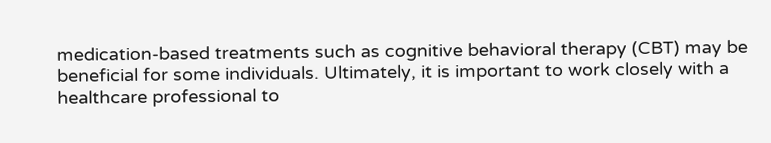medication-based treatments such as cognitive behavioral therapy (CBT) may be beneficial for some individuals. Ultimately, it is important to work closely with a healthcare professional to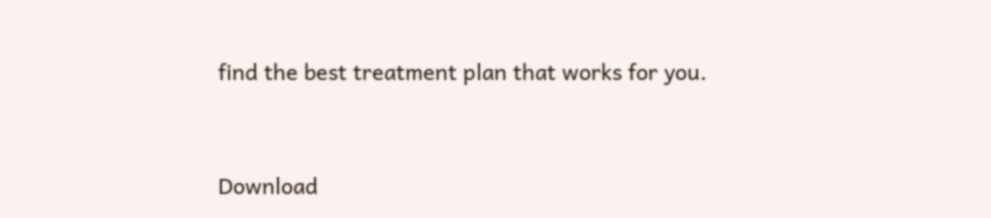find the best treatment plan that works for you.



Download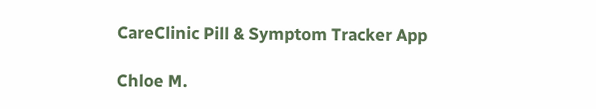CareClinic Pill & Symptom Tracker App

Chloe M.